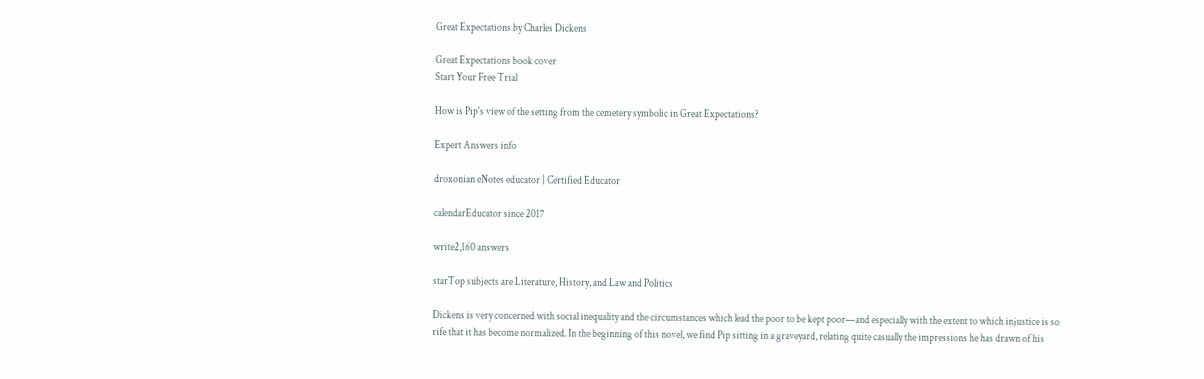Great Expectations by Charles Dickens

Great Expectations book cover
Start Your Free Trial

How is Pip's view of the setting from the cemetery symbolic in Great Expectations?

Expert Answers info

droxonian eNotes educator | Certified Educator

calendarEducator since 2017

write2,160 answers

starTop subjects are Literature, History, and Law and Politics

Dickens is very concerned with social inequality and the circumstances which lead the poor to be kept poor—and especially with the extent to which injustice is so rife that it has become normalized. In the beginning of this novel, we find Pip sitting in a graveyard, relating quite casually the impressions he has drawn of his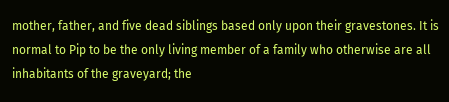mother, father, and five dead siblings based only upon their gravestones. It is normal to Pip to be the only living member of a family who otherwise are all inhabitants of the graveyard; the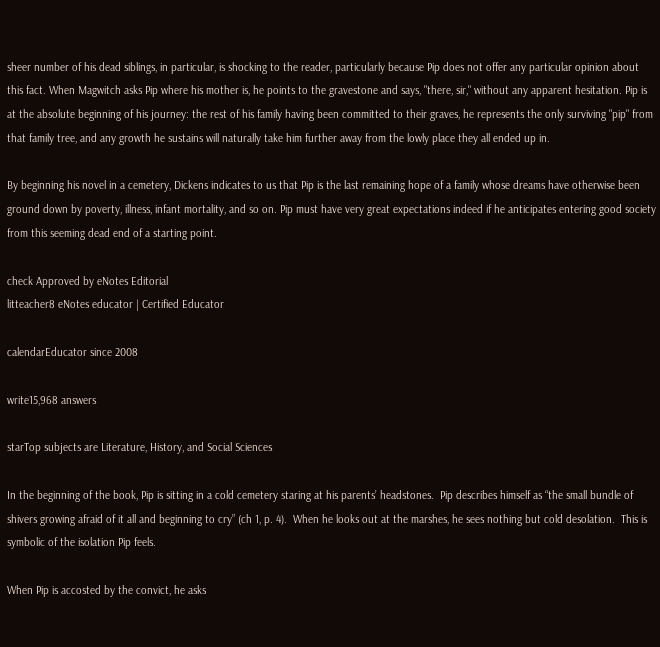sheer number of his dead siblings, in particular, is shocking to the reader, particularly because Pip does not offer any particular opinion about this fact. When Magwitch asks Pip where his mother is, he points to the gravestone and says, "there, sir," without any apparent hesitation. Pip is at the absolute beginning of his journey: the rest of his family having been committed to their graves, he represents the only surviving "pip" from that family tree, and any growth he sustains will naturally take him further away from the lowly place they all ended up in.

By beginning his novel in a cemetery, Dickens indicates to us that Pip is the last remaining hope of a family whose dreams have otherwise been ground down by poverty, illness, infant mortality, and so on. Pip must have very great expectations indeed if he anticipates entering good society from this seeming dead end of a starting point.

check Approved by eNotes Editorial
litteacher8 eNotes educator | Certified Educator

calendarEducator since 2008

write15,968 answers

starTop subjects are Literature, History, and Social Sciences

In the beginning of the book, Pip is sitting in a cold cemetery staring at his parents’ headstones.  Pip describes himself as “the small bundle of shivers growing afraid of it all and beginning to cry” (ch 1, p. 4).  When he looks out at the marshes, he sees nothing but cold desolation.  This is symbolic of the isolation Pip feels.

When Pip is accosted by the convict, he asks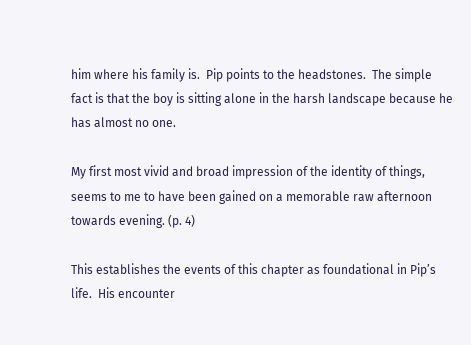him where his family is.  Pip points to the headstones.  The simple fact is that the boy is sitting alone in the harsh landscape because he has almost no one.

My first most vivid and broad impression of the identity of things, seems to me to have been gained on a memorable raw afternoon towards evening. (p. 4)

This establishes the events of this chapter as foundational in Pip’s life.  His encounter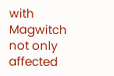with Magwitch not only affected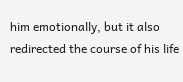him emotionally, but it also redirected the course of his life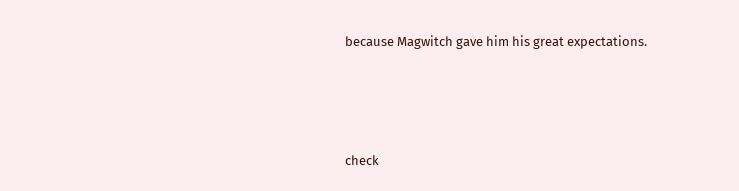because Magwitch gave him his great expectations.




check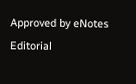Approved by eNotes Editorial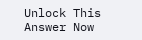Unlock This Answer Now